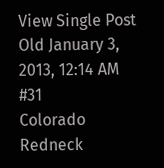View Single Post
Old January 3, 2013, 12:14 AM   #31
Colorado Redneck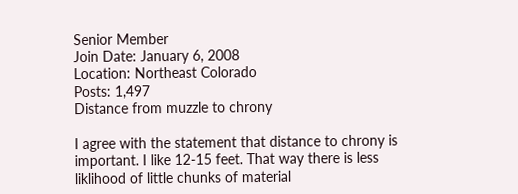Senior Member
Join Date: January 6, 2008
Location: Northeast Colorado
Posts: 1,497
Distance from muzzle to chrony

I agree with the statement that distance to chrony is important. I like 12-15 feet. That way there is less liklihood of little chunks of material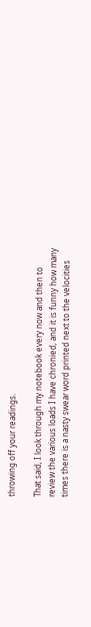throwing off your readings.

That said, I look through my notebook every now and then to review the various loads I have chronied, and it is funny how many times there is a nasty swear word printed next to the velocities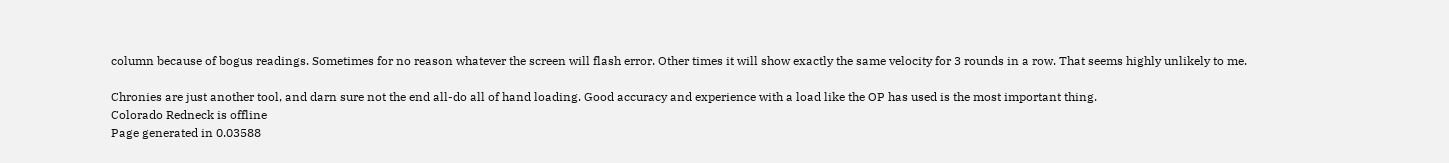column because of bogus readings. Sometimes for no reason whatever the screen will flash error. Other times it will show exactly the same velocity for 3 rounds in a row. That seems highly unlikely to me.

Chronies are just another tool, and darn sure not the end all-do all of hand loading. Good accuracy and experience with a load like the OP has used is the most important thing.
Colorado Redneck is offline
Page generated in 0.03588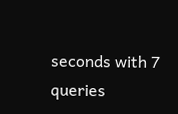seconds with 7 queries